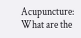Acupuncture: What are the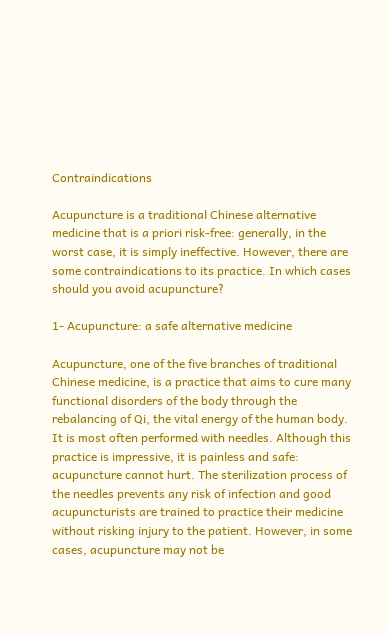Contraindications

Acupuncture is a traditional Chinese alternative medicine that is a priori risk-free: generally, in the worst case, it is simply ineffective. However, there are some contraindications to its practice. In which cases should you avoid acupuncture?

1- Acupuncture: a safe alternative medicine

Acupuncture, one of the five branches of traditional Chinese medicine, is a practice that aims to cure many functional disorders of the body through the rebalancing of Qi, the vital energy of the human body. It is most often performed with needles. Although this practice is impressive, it is painless and safe: acupuncture cannot hurt. The sterilization process of the needles prevents any risk of infection and good acupuncturists are trained to practice their medicine without risking injury to the patient. However, in some cases, acupuncture may not be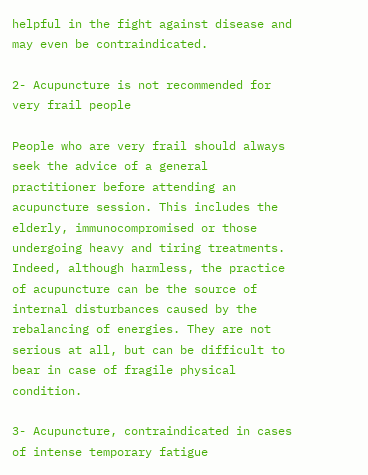helpful in the fight against disease and may even be contraindicated.

2- Acupuncture is not recommended for very frail people

People who are very frail should always seek the advice of a general practitioner before attending an acupuncture session. This includes the elderly, immunocompromised or those undergoing heavy and tiring treatments. Indeed, although harmless, the practice of acupuncture can be the source of internal disturbances caused by the rebalancing of energies. They are not serious at all, but can be difficult to bear in case of fragile physical condition.

3- Acupuncture, contraindicated in cases of intense temporary fatigue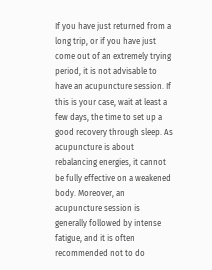If you have just returned from a long trip, or if you have just come out of an extremely trying period, it is not advisable to have an acupuncture session. If this is your case, wait at least a few days, the time to set up a good recovery through sleep. As acupuncture is about rebalancing energies, it cannot be fully effective on a weakened body. Moreover, an acupuncture session is generally followed by intense fatigue, and it is often recommended not to do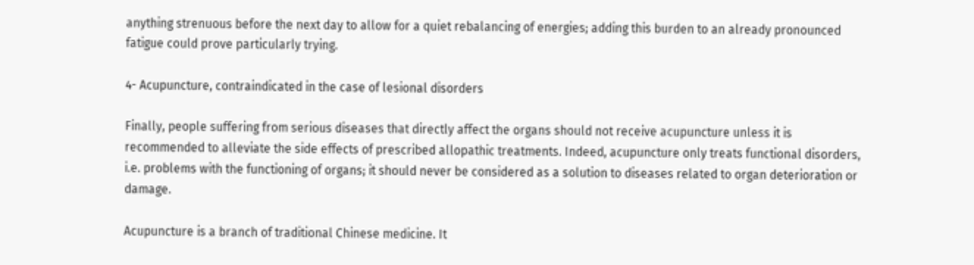anything strenuous before the next day to allow for a quiet rebalancing of energies; adding this burden to an already pronounced fatigue could prove particularly trying.

4- Acupuncture, contraindicated in the case of lesional disorders

Finally, people suffering from serious diseases that directly affect the organs should not receive acupuncture unless it is recommended to alleviate the side effects of prescribed allopathic treatments. Indeed, acupuncture only treats functional disorders, i.e. problems with the functioning of organs; it should never be considered as a solution to diseases related to organ deterioration or damage.

Acupuncture is a branch of traditional Chinese medicine. It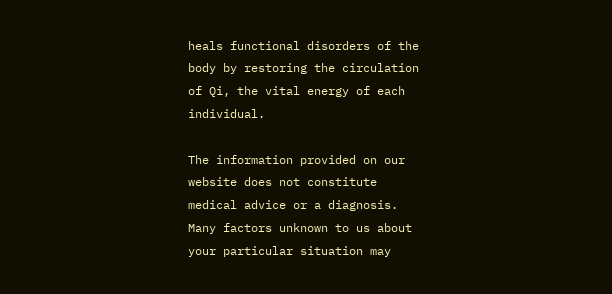heals functional disorders of the body by restoring the circulation of Qi, the vital energy of each individual.

The information provided on our website does not constitute medical advice or a diagnosis. Many factors unknown to us about your particular situation may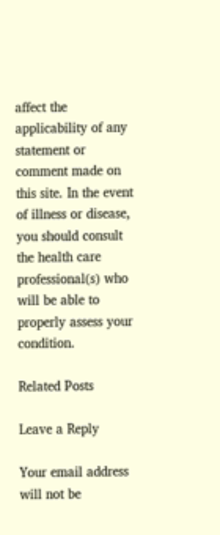affect the applicability of any statement or comment made on this site. In the event of illness or disease, you should consult the health care professional(s) who will be able to properly assess your condition.

Related Posts

Leave a Reply

Your email address will not be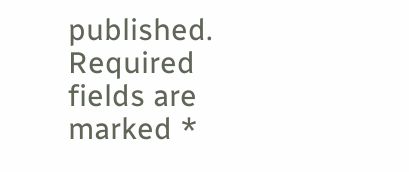published. Required fields are marked *